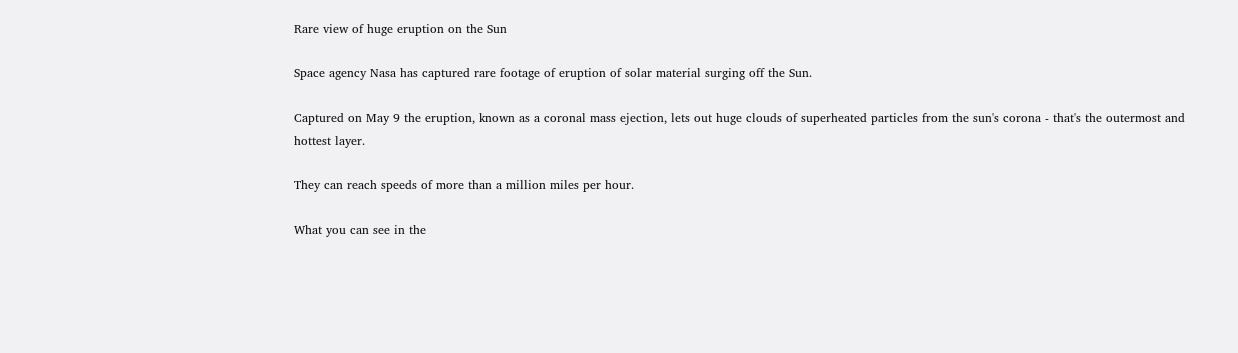Rare view of huge eruption on the Sun

Space agency Nasa has captured rare footage of eruption of solar material surging off the Sun.

Captured on May 9 the eruption, known as a coronal mass ejection, lets out huge clouds of superheated particles from the sun's corona - that's the outermost and hottest layer.

They can reach speeds of more than a million miles per hour.

What you can see in the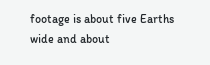footage is about five Earths wide and about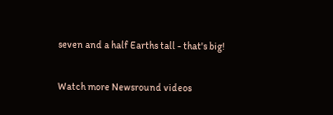seven and a half Earths tall - that's big!

Watch more Newsround videos